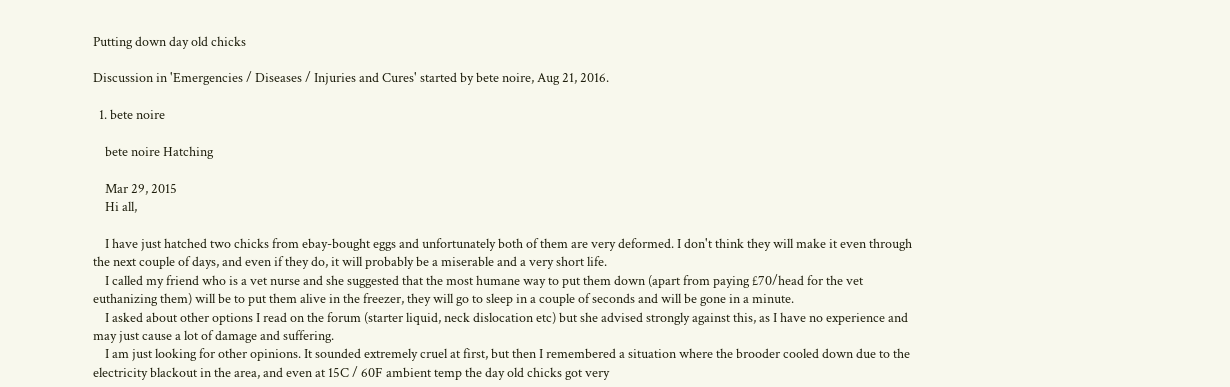Putting down day old chicks

Discussion in 'Emergencies / Diseases / Injuries and Cures' started by bete noire, Aug 21, 2016.

  1. bete noire

    bete noire Hatching

    Mar 29, 2015
    Hi all,

    I have just hatched two chicks from ebay-bought eggs and unfortunately both of them are very deformed. I don't think they will make it even through the next couple of days, and even if they do, it will probably be a miserable and a very short life.
    I called my friend who is a vet nurse and she suggested that the most humane way to put them down (apart from paying £70/head for the vet euthanizing them) will be to put them alive in the freezer, they will go to sleep in a couple of seconds and will be gone in a minute.
    I asked about other options I read on the forum (starter liquid, neck dislocation etc) but she advised strongly against this, as I have no experience and may just cause a lot of damage and suffering.
    I am just looking for other opinions. It sounded extremely cruel at first, but then I remembered a situation where the brooder cooled down due to the electricity blackout in the area, and even at 15C / 60F ambient temp the day old chicks got very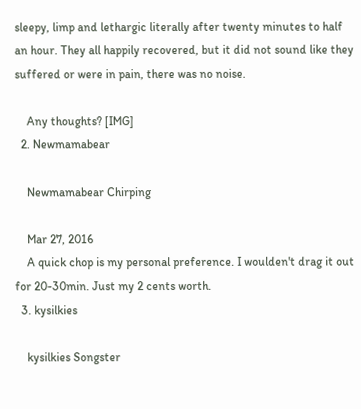sleepy, limp and lethargic literally after twenty minutes to half an hour. They all happily recovered, but it did not sound like they suffered or were in pain, there was no noise.

    Any thoughts? [IMG]
  2. Newmamabear

    Newmamabear Chirping

    Mar 27, 2016
    A quick chop is my personal preference. I woulden't drag it out for 20-30min. Just my 2 cents worth.
  3. kysilkies

    kysilkies Songster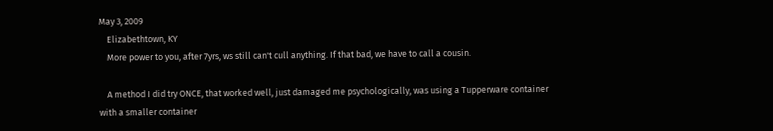May 3, 2009
    Elizabethtown, KY
    More power to you, after 7yrs, ws still can't cull anything. If that bad, we have to call a cousin.

    A method I did try ONCE, that worked well, just damaged me psychologically, was using a Tupperware container with a smaller container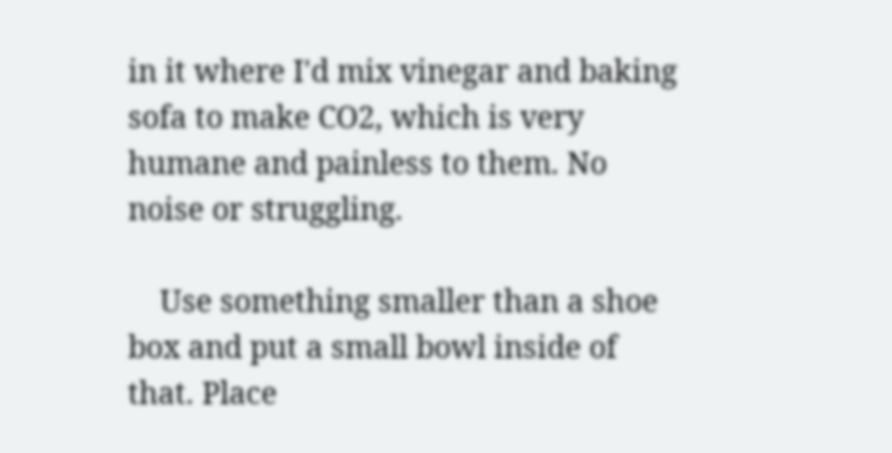in it where I'd mix vinegar and baking sofa to make CO2, which is very humane and painless to them. No noise or struggling.

    Use something smaller than a shoe box and put a small bowl inside of that. Place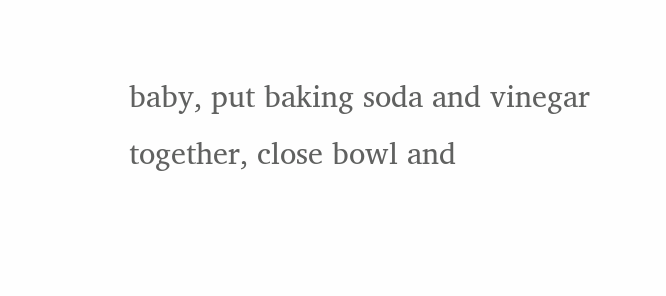baby, put baking soda and vinegar together, close bowl and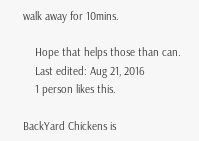walk away for 10mins.

    Hope that helps those than can.
    Last edited: Aug 21, 2016
    1 person likes this.

BackYard Chickens is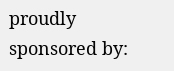proudly sponsored by: